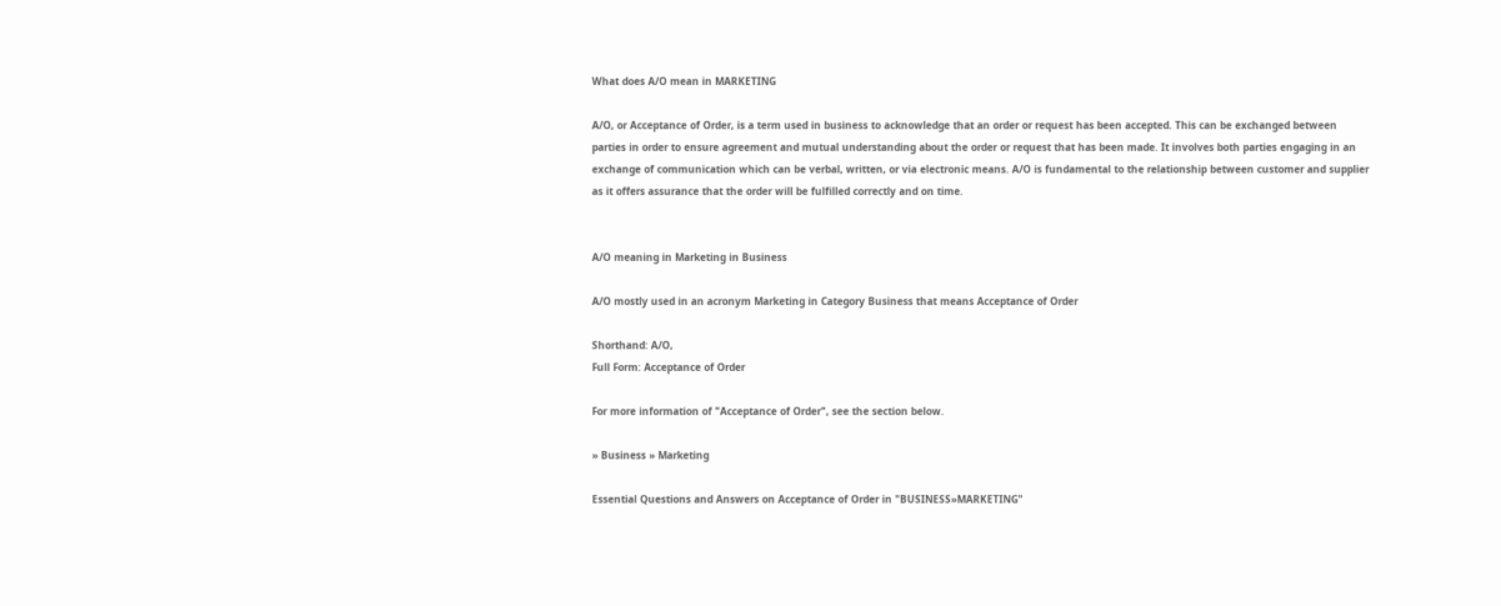What does A/O mean in MARKETING

A/O, or Acceptance of Order, is a term used in business to acknowledge that an order or request has been accepted. This can be exchanged between parties in order to ensure agreement and mutual understanding about the order or request that has been made. It involves both parties engaging in an exchange of communication which can be verbal, written, or via electronic means. A/O is fundamental to the relationship between customer and supplier as it offers assurance that the order will be fulfilled correctly and on time.


A/O meaning in Marketing in Business

A/O mostly used in an acronym Marketing in Category Business that means Acceptance of Order

Shorthand: A/O,
Full Form: Acceptance of Order

For more information of "Acceptance of Order", see the section below.

» Business » Marketing

Essential Questions and Answers on Acceptance of Order in "BUSINESS»MARKETING"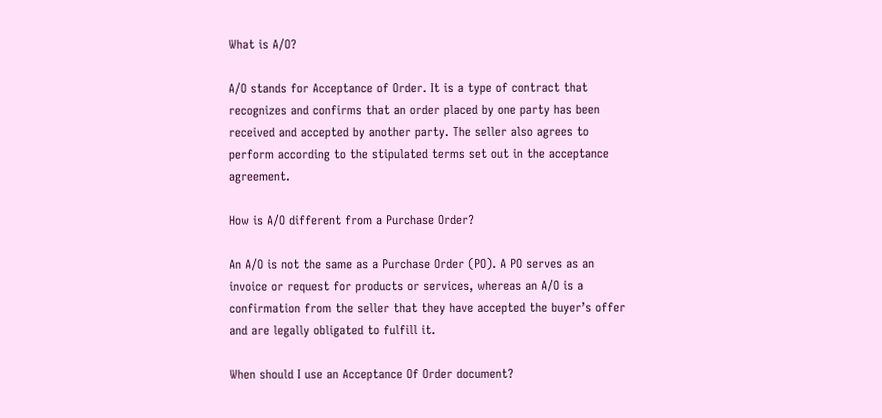What is A/O?

A/O stands for Acceptance of Order. It is a type of contract that recognizes and confirms that an order placed by one party has been received and accepted by another party. The seller also agrees to perform according to the stipulated terms set out in the acceptance agreement.

How is A/O different from a Purchase Order?

An A/O is not the same as a Purchase Order (PO). A PO serves as an invoice or request for products or services, whereas an A/O is a confirmation from the seller that they have accepted the buyer’s offer and are legally obligated to fulfill it.

When should I use an Acceptance Of Order document?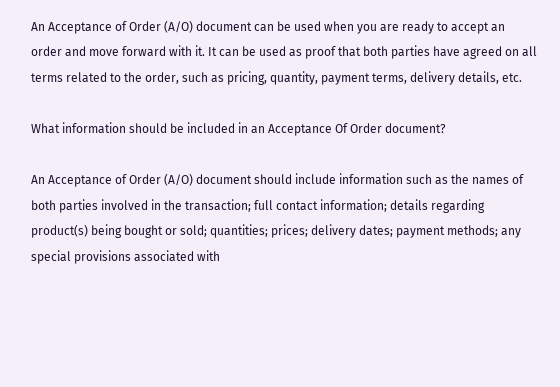An Acceptance of Order (A/O) document can be used when you are ready to accept an order and move forward with it. It can be used as proof that both parties have agreed on all terms related to the order, such as pricing, quantity, payment terms, delivery details, etc.

What information should be included in an Acceptance Of Order document?

An Acceptance of Order (A/O) document should include information such as the names of both parties involved in the transaction; full contact information; details regarding product(s) being bought or sold; quantities; prices; delivery dates; payment methods; any special provisions associated with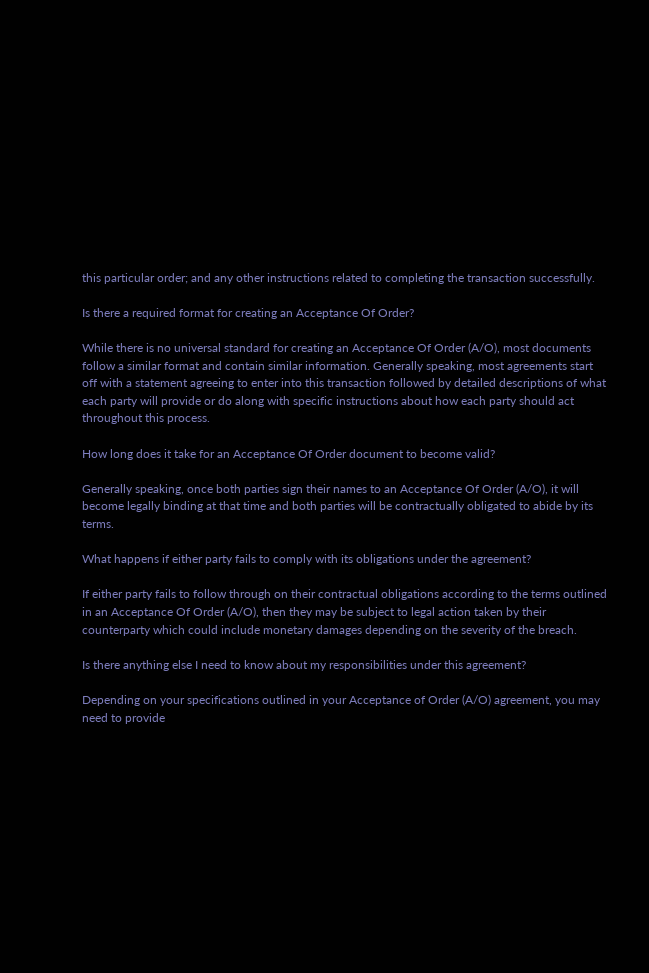this particular order; and any other instructions related to completing the transaction successfully.

Is there a required format for creating an Acceptance Of Order?

While there is no universal standard for creating an Acceptance Of Order (A/O), most documents follow a similar format and contain similar information. Generally speaking, most agreements start off with a statement agreeing to enter into this transaction followed by detailed descriptions of what each party will provide or do along with specific instructions about how each party should act throughout this process.

How long does it take for an Acceptance Of Order document to become valid?

Generally speaking, once both parties sign their names to an Acceptance Of Order (A/O), it will become legally binding at that time and both parties will be contractually obligated to abide by its terms.

What happens if either party fails to comply with its obligations under the agreement?

If either party fails to follow through on their contractual obligations according to the terms outlined in an Acceptance Of Order (A/O), then they may be subject to legal action taken by their counterparty which could include monetary damages depending on the severity of the breach.

Is there anything else I need to know about my responsibilities under this agreement?

Depending on your specifications outlined in your Acceptance of Order (A/O) agreement, you may need to provide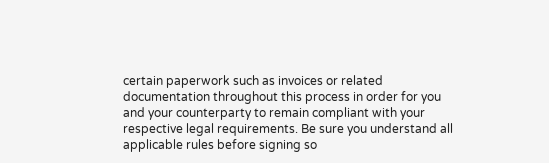certain paperwork such as invoices or related documentation throughout this process in order for you and your counterparty to remain compliant with your respective legal requirements. Be sure you understand all applicable rules before signing so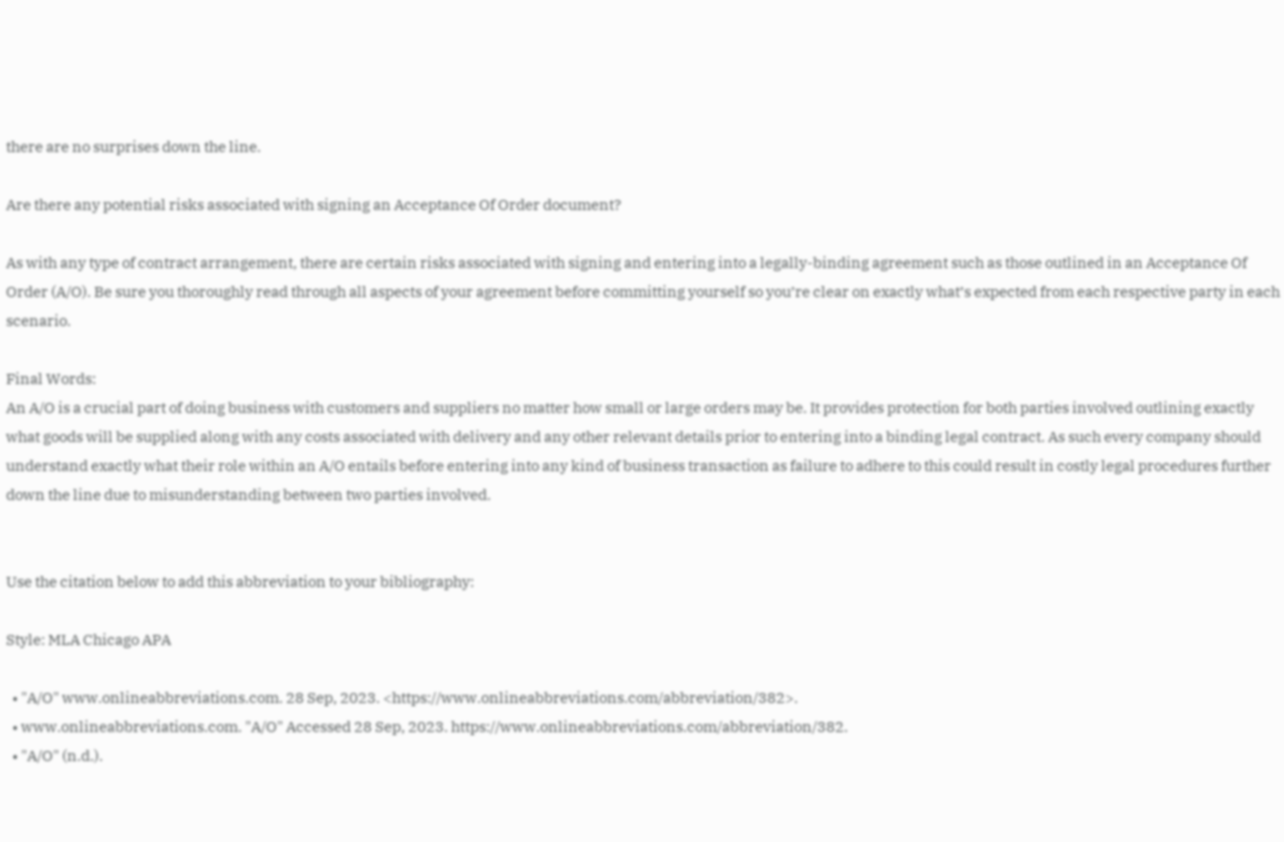there are no surprises down the line.

Are there any potential risks associated with signing an Acceptance Of Order document?

As with any type of contract arrangement, there are certain risks associated with signing and entering into a legally-binding agreement such as those outlined in an Acceptance Of Order (A/O). Be sure you thoroughly read through all aspects of your agreement before committing yourself so you’re clear on exactly what’s expected from each respective party in each scenario.

Final Words:
An A/O is a crucial part of doing business with customers and suppliers no matter how small or large orders may be. It provides protection for both parties involved outlining exactly what goods will be supplied along with any costs associated with delivery and any other relevant details prior to entering into a binding legal contract. As such every company should understand exactly what their role within an A/O entails before entering into any kind of business transaction as failure to adhere to this could result in costly legal procedures further down the line due to misunderstanding between two parties involved.


Use the citation below to add this abbreviation to your bibliography:

Style: MLA Chicago APA

  • "A/O" www.onlineabbreviations.com. 28 Sep, 2023. <https://www.onlineabbreviations.com/abbreviation/382>.
  • www.onlineabbreviations.com. "A/O" Accessed 28 Sep, 2023. https://www.onlineabbreviations.com/abbreviation/382.
  • "A/O" (n.d.).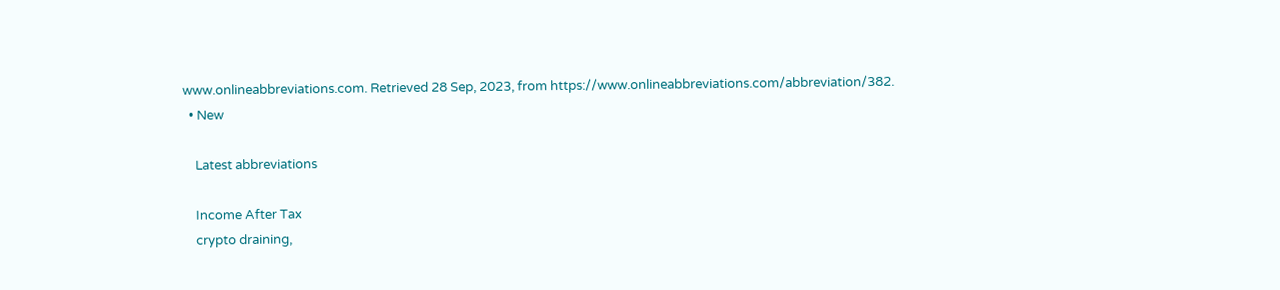www.onlineabbreviations.com. Retrieved 28 Sep, 2023, from https://www.onlineabbreviations.com/abbreviation/382.
  • New

    Latest abbreviations

    Income After Tax
    crypto draining,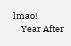lmao!
    Year After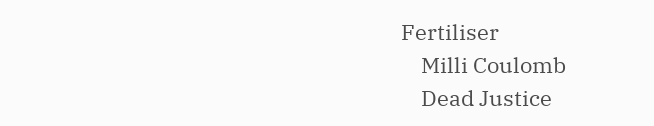Fertiliser
    Milli Coulomb
    Dead Justice